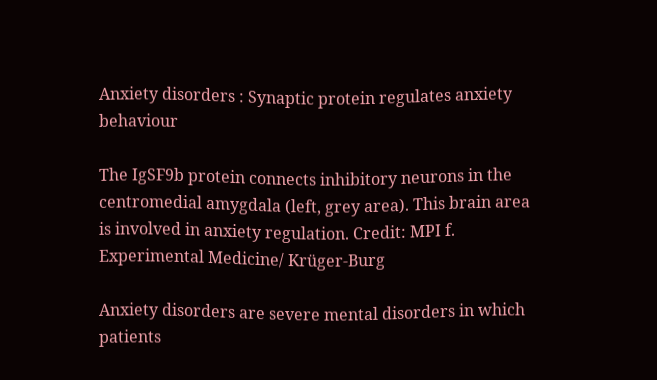Anxiety disorders : Synaptic protein regulates anxiety behaviour

The IgSF9b protein connects inhibitory neurons in the centromedial amygdala (left, grey area). This brain area is involved in anxiety regulation. Credit: MPI f. Experimental Medicine/ Krüger-Burg

Anxiety disorders are severe mental disorders in which patients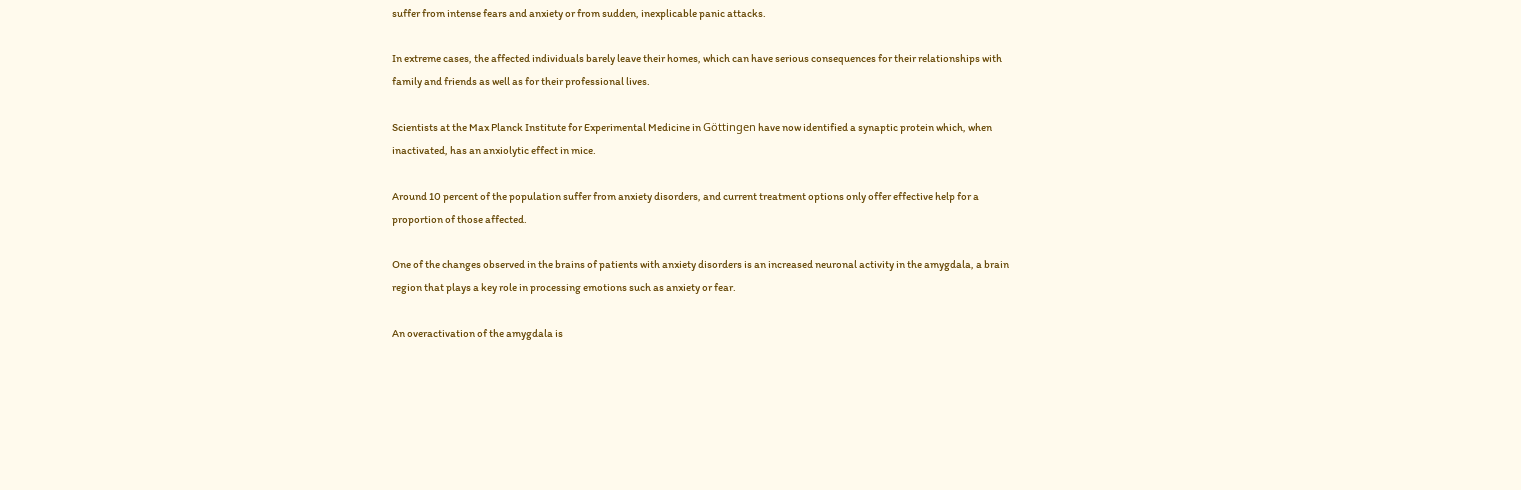suffer from intense fears and anxiety or from sudden, inexplicable panic attacks.

In extreme cases, the affected individuals barely leave their homes, which can have serious consequences for their relationships with family and friends as well as for their professional lives.

Scientists at the Max Planck Institute for Experimental Medicine in Göttingen have now identified a synaptic protein which, when inactivated, has an anxiolytic effect in mice.

Around 10 percent of the population suffer from anxiety disorders, and current treatment options only offer effective help for a proportion of those affected.

One of the changes observed in the brains of patients with anxiety disorders is an increased neuronal activity in the amygdala, a brain region that plays a key role in processing emotions such as anxiety or fear.

An overactivation of the amygdala is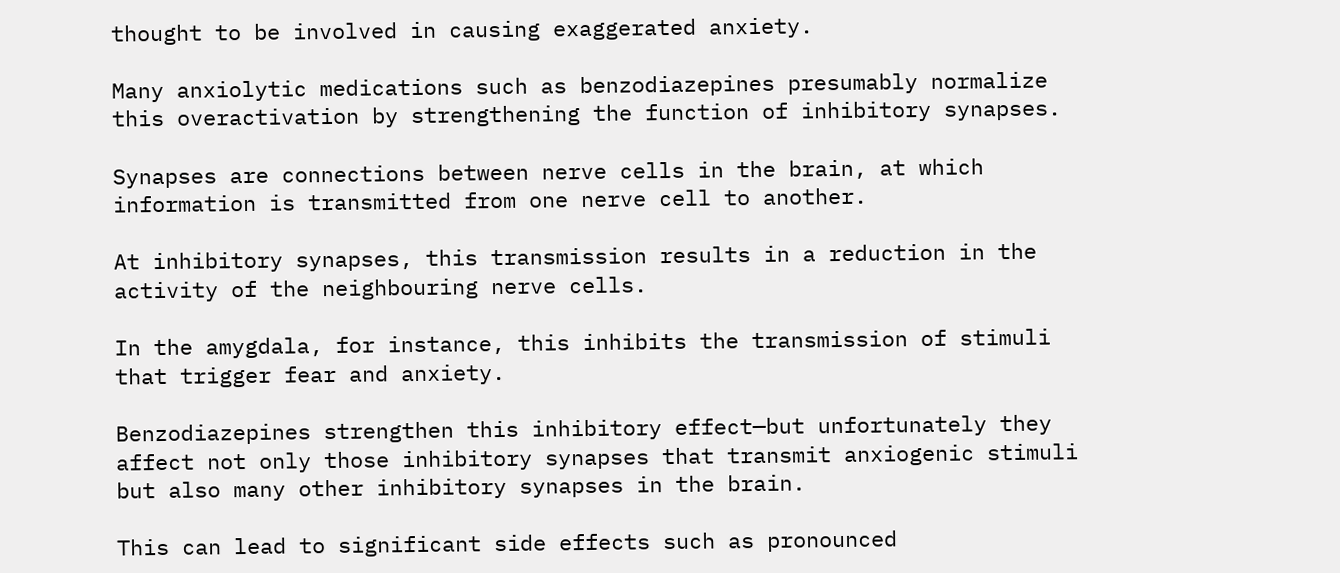thought to be involved in causing exaggerated anxiety.

Many anxiolytic medications such as benzodiazepines presumably normalize this overactivation by strengthening the function of inhibitory synapses.

Synapses are connections between nerve cells in the brain, at which information is transmitted from one nerve cell to another.

At inhibitory synapses, this transmission results in a reduction in the activity of the neighbouring nerve cells.

In the amygdala, for instance, this inhibits the transmission of stimuli that trigger fear and anxiety.

Benzodiazepines strengthen this inhibitory effect—but unfortunately they affect not only those inhibitory synapses that transmit anxiogenic stimuli but also many other inhibitory synapses in the brain.

This can lead to significant side effects such as pronounced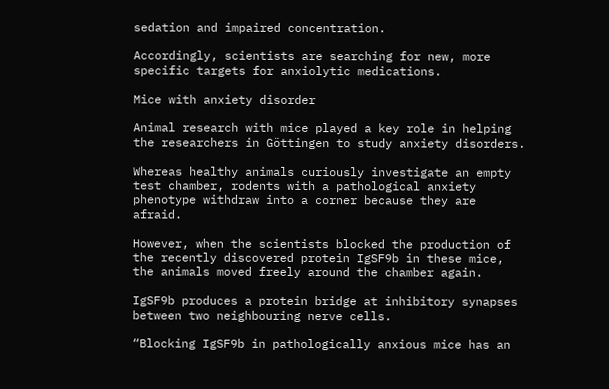sedation and impaired concentration.

Accordingly, scientists are searching for new, more specific targets for anxiolytic medications.

Mice with anxiety disorder

Animal research with mice played a key role in helping the researchers in Göttingen to study anxiety disorders.

Whereas healthy animals curiously investigate an empty test chamber, rodents with a pathological anxiety phenotype withdraw into a corner because they are afraid.

However, when the scientists blocked the production of the recently discovered protein IgSF9b in these mice, the animals moved freely around the chamber again.

IgSF9b produces a protein bridge at inhibitory synapses between two neighbouring nerve cells.

“Blocking IgSF9b in pathologically anxious mice has an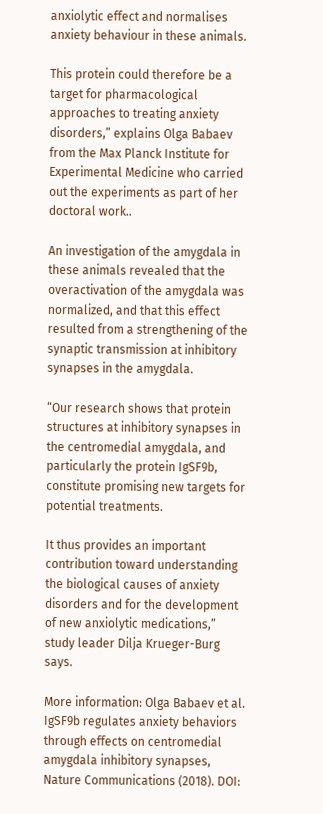anxiolytic effect and normalises anxiety behaviour in these animals.

This protein could therefore be a target for pharmacological approaches to treating anxiety disorders,” explains Olga Babaev from the Max Planck Institute for Experimental Medicine who carried out the experiments as part of her doctoral work..

An investigation of the amygdala in these animals revealed that the overactivation of the amygdala was normalized, and that this effect resulted from a strengthening of the synaptic transmission at inhibitory synapses in the amygdala.

“Our research shows that protein structures at inhibitory synapses in the centromedial amygdala, and particularly the protein IgSF9b, constitute promising new targets for potential treatments.

It thus provides an important contribution toward understanding the biological causes of anxiety disorders and for the development of new anxiolytic medications,” study leader Dilja Krueger-Burg says.

More information: Olga Babaev et al. IgSF9b regulates anxiety behaviors through effects on centromedial amygdala inhibitory synapses, Nature Communications (2018). DOI: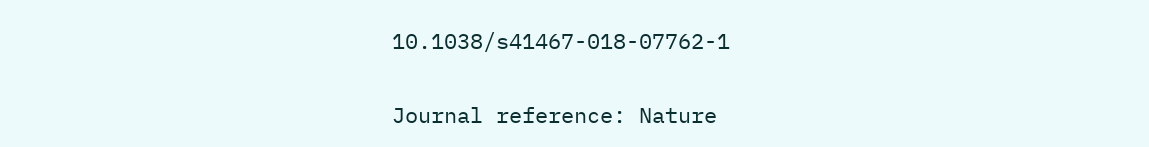10.1038/s41467-018-07762-1

Journal reference: Nature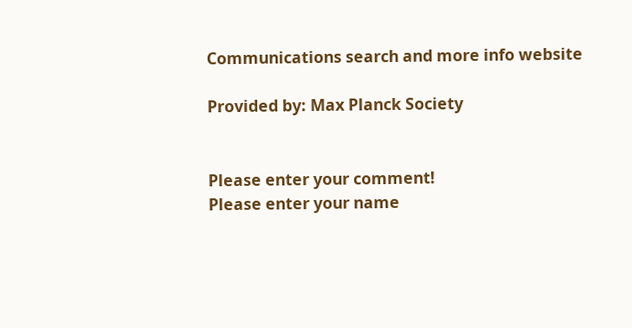Communications search and more info website

Provided by: Max Planck Society


Please enter your comment!
Please enter your name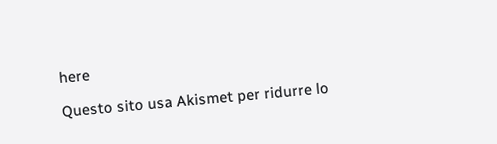here

Questo sito usa Akismet per ridurre lo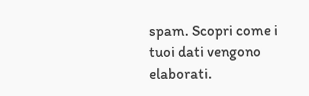spam. Scopri come i tuoi dati vengono elaborati.